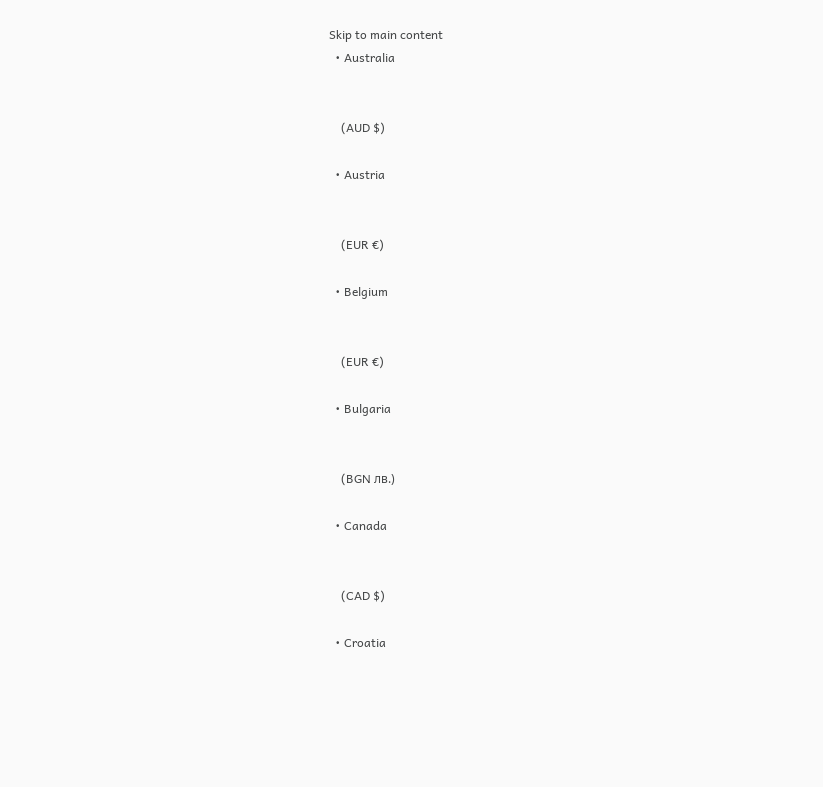Skip to main content
  • Australia


    (AUD $)

  • Austria


    (EUR €)

  • Belgium


    (EUR €)

  • Bulgaria


    (BGN лв.)

  • Canada


    (CAD $)

  • Croatia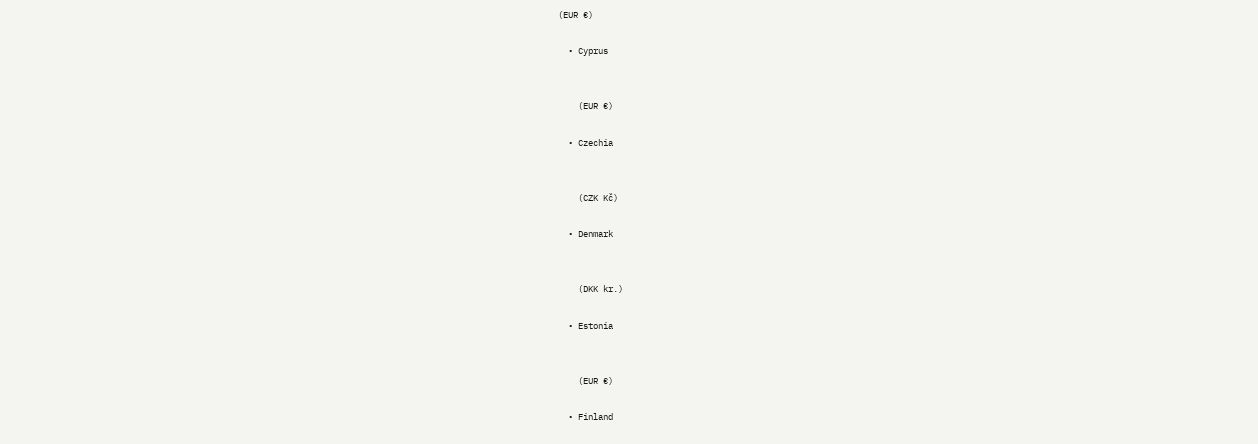(EUR €)

  • Cyprus


    (EUR €)

  • Czechia


    (CZK Kč)

  • Denmark


    (DKK kr.)

  • Estonia


    (EUR €)

  • Finland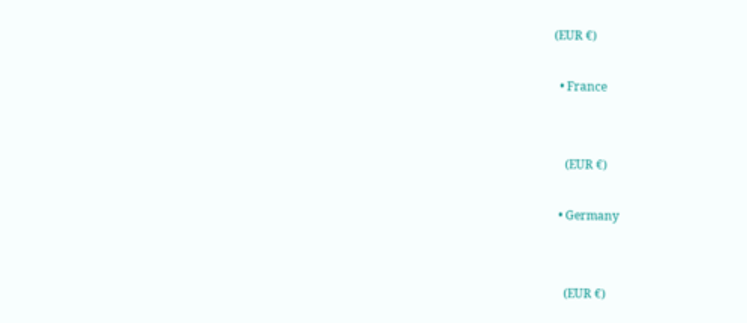(EUR €)

  • France


    (EUR €)

  • Germany


    (EUR €)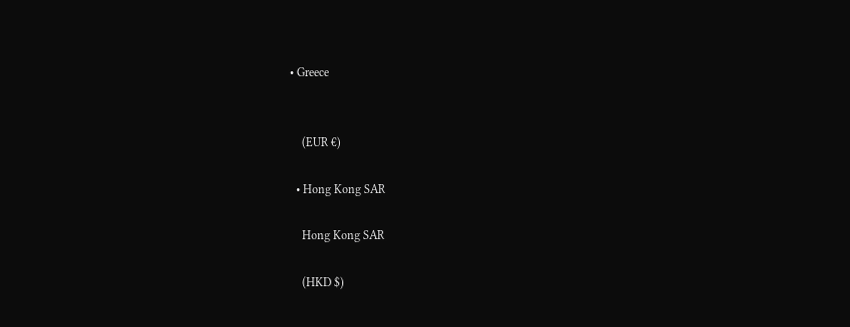• Greece


    (EUR €)

  • Hong Kong SAR

    Hong Kong SAR

    (HKD $)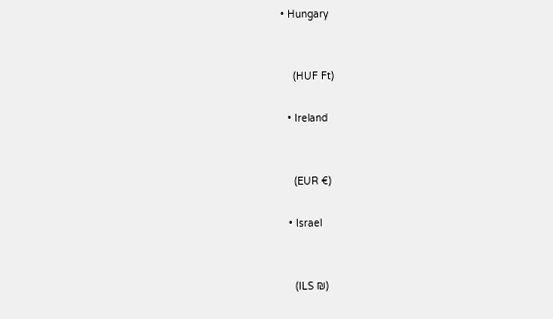• Hungary


    (HUF Ft)

  • Ireland


    (EUR €)

  • Israel


    (ILS ₪)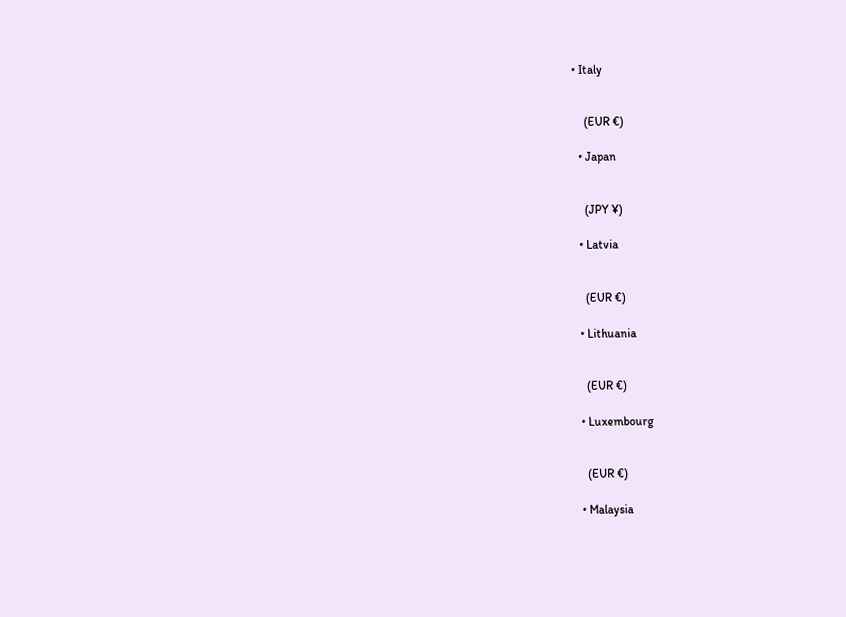• Italy


    (EUR €)

  • Japan


    (JPY ¥)

  • Latvia


    (EUR €)

  • Lithuania


    (EUR €)

  • Luxembourg


    (EUR €)

  • Malaysia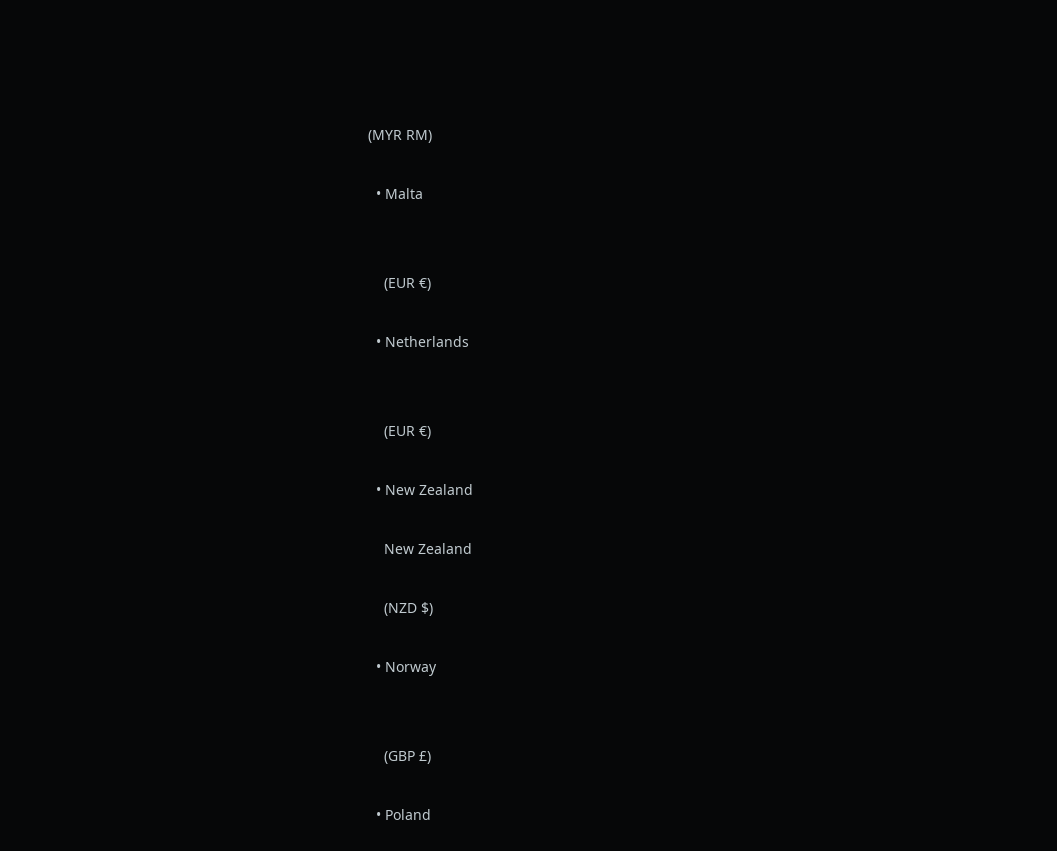(MYR RM)

  • Malta


    (EUR €)

  • Netherlands


    (EUR €)

  • New Zealand

    New Zealand

    (NZD $)

  • Norway


    (GBP £)

  • Poland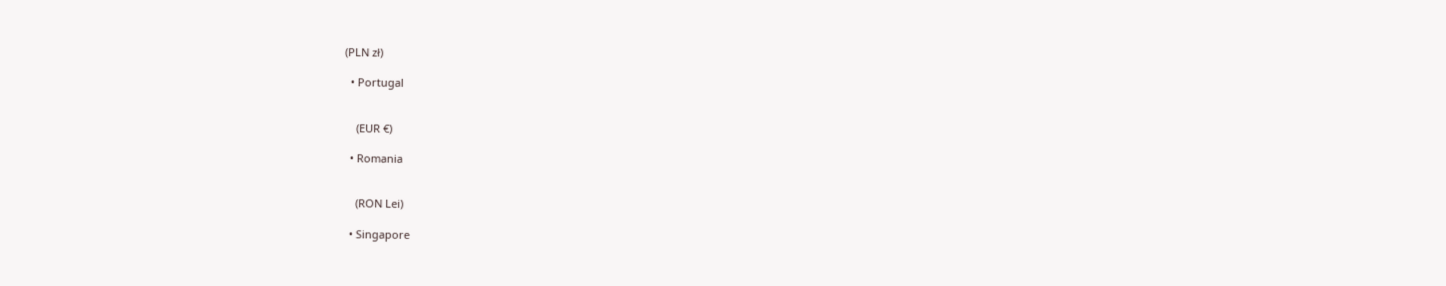(PLN zł)

  • Portugal


    (EUR €)

  • Romania


    (RON Lei)

  • Singapore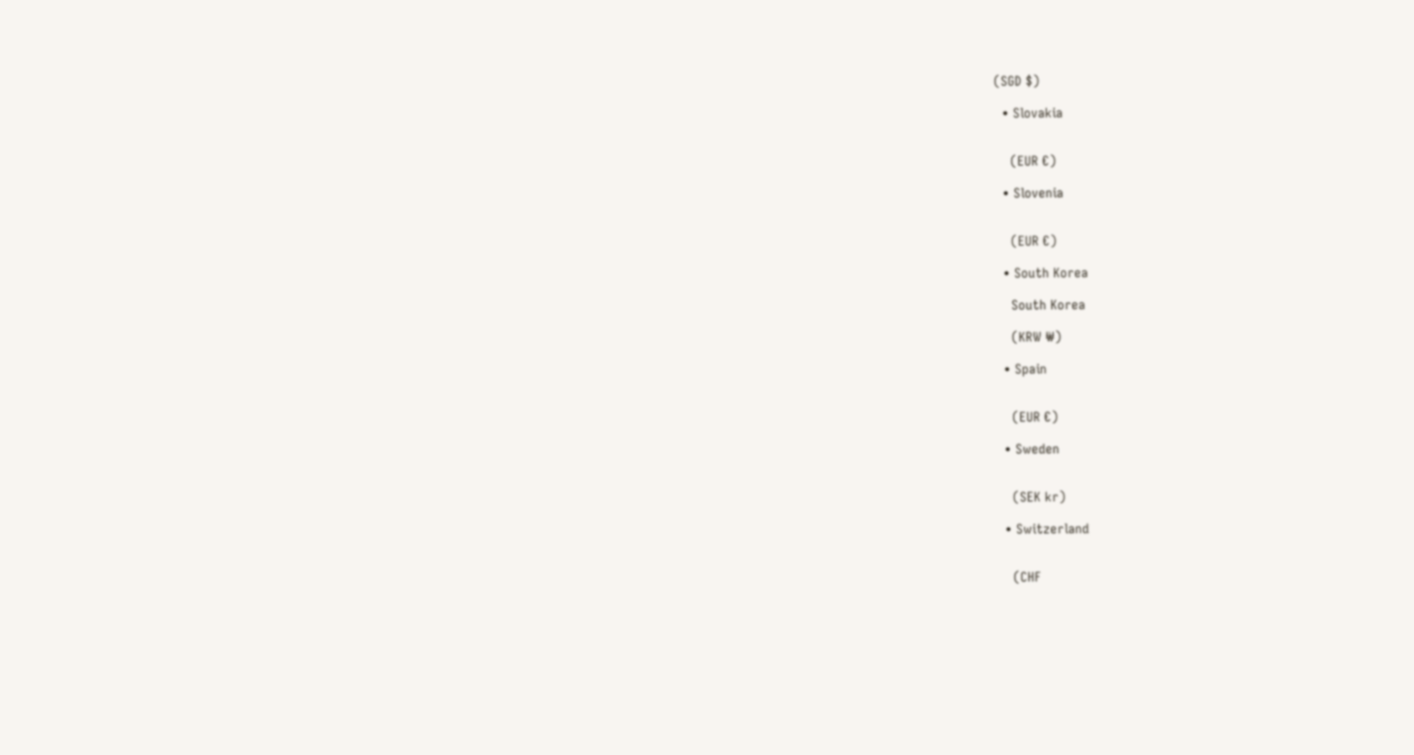(SGD $)

  • Slovakia


    (EUR €)

  • Slovenia


    (EUR €)

  • South Korea

    South Korea

    (KRW ₩)

  • Spain


    (EUR €)

  • Sweden


    (SEK kr)

  • Switzerland


    (CHF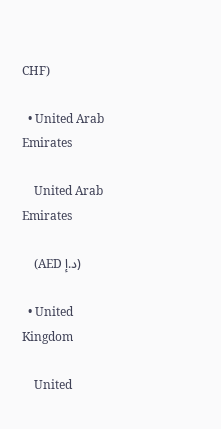CHF)

  • United Arab Emirates

    United Arab Emirates

    (AED د.إ)

  • United Kingdom

    United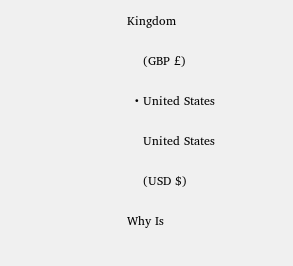Kingdom

    (GBP £)

  • United States

    United States

    (USD $)

Why Is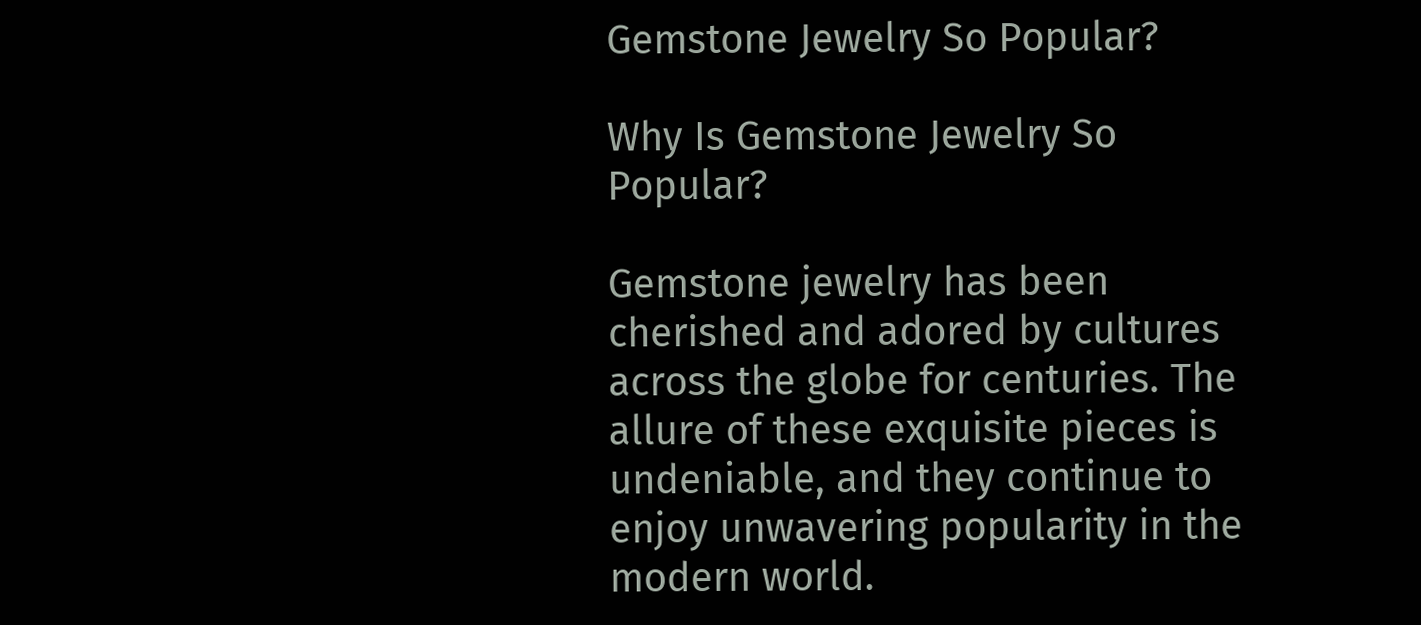Gemstone Jewelry So Popular?

Why Is Gemstone Jewelry So Popular?

Gemstone jewelry has been cherished and adored by cultures across the globe for centuries. The allure of these exquisite pieces is undeniable, and they continue to enjoy unwavering popularity in the modern world.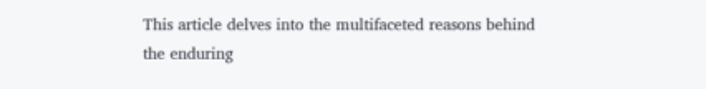This article delves into the multifaceted reasons behind the enduring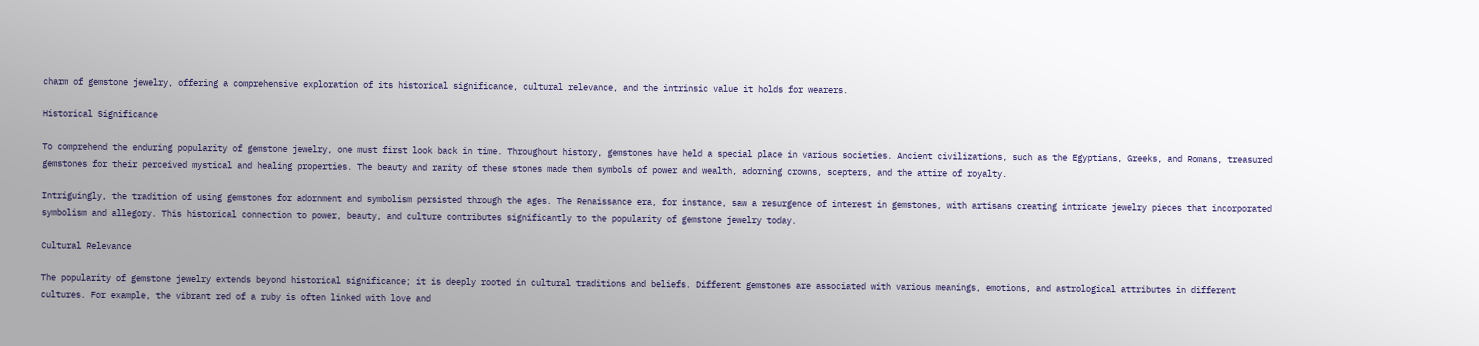charm of gemstone jewelry, offering a comprehensive exploration of its historical significance, cultural relevance, and the intrinsic value it holds for wearers.

Historical Significance

To comprehend the enduring popularity of gemstone jewelry, one must first look back in time. Throughout history, gemstones have held a special place in various societies. Ancient civilizations, such as the Egyptians, Greeks, and Romans, treasured gemstones for their perceived mystical and healing properties. The beauty and rarity of these stones made them symbols of power and wealth, adorning crowns, scepters, and the attire of royalty.

Intriguingly, the tradition of using gemstones for adornment and symbolism persisted through the ages. The Renaissance era, for instance, saw a resurgence of interest in gemstones, with artisans creating intricate jewelry pieces that incorporated symbolism and allegory. This historical connection to power, beauty, and culture contributes significantly to the popularity of gemstone jewelry today.

Cultural Relevance

The popularity of gemstone jewelry extends beyond historical significance; it is deeply rooted in cultural traditions and beliefs. Different gemstones are associated with various meanings, emotions, and astrological attributes in different cultures. For example, the vibrant red of a ruby is often linked with love and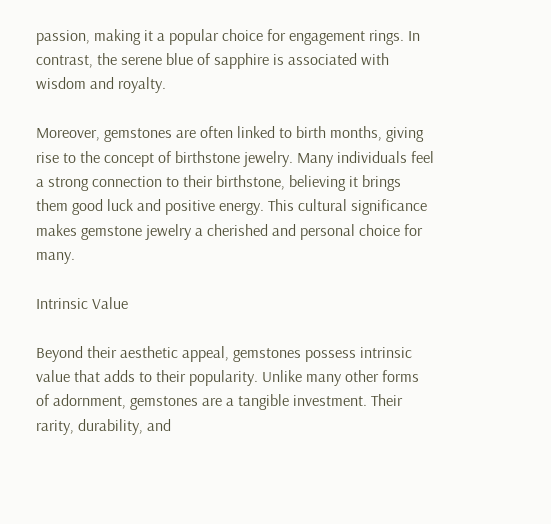passion, making it a popular choice for engagement rings. In contrast, the serene blue of sapphire is associated with wisdom and royalty.

Moreover, gemstones are often linked to birth months, giving rise to the concept of birthstone jewelry. Many individuals feel a strong connection to their birthstone, believing it brings them good luck and positive energy. This cultural significance makes gemstone jewelry a cherished and personal choice for many.

Intrinsic Value

Beyond their aesthetic appeal, gemstones possess intrinsic value that adds to their popularity. Unlike many other forms of adornment, gemstones are a tangible investment. Their rarity, durability, and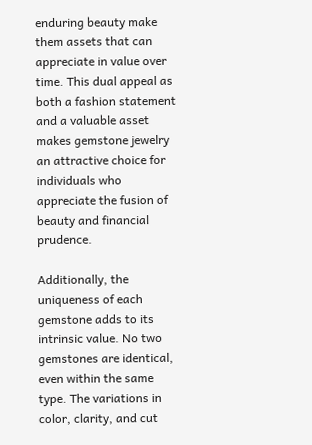enduring beauty make them assets that can appreciate in value over time. This dual appeal as both a fashion statement and a valuable asset makes gemstone jewelry an attractive choice for individuals who appreciate the fusion of beauty and financial prudence.

Additionally, the uniqueness of each gemstone adds to its intrinsic value. No two gemstones are identical, even within the same type. The variations in color, clarity, and cut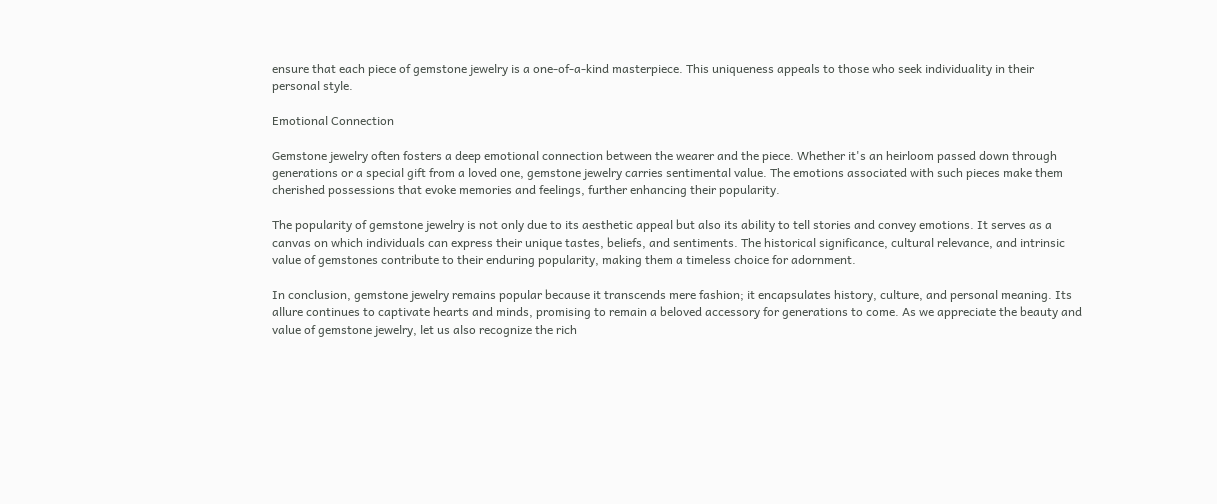ensure that each piece of gemstone jewelry is a one-of-a-kind masterpiece. This uniqueness appeals to those who seek individuality in their personal style.

Emotional Connection

Gemstone jewelry often fosters a deep emotional connection between the wearer and the piece. Whether it's an heirloom passed down through generations or a special gift from a loved one, gemstone jewelry carries sentimental value. The emotions associated with such pieces make them cherished possessions that evoke memories and feelings, further enhancing their popularity.

The popularity of gemstone jewelry is not only due to its aesthetic appeal but also its ability to tell stories and convey emotions. It serves as a canvas on which individuals can express their unique tastes, beliefs, and sentiments. The historical significance, cultural relevance, and intrinsic value of gemstones contribute to their enduring popularity, making them a timeless choice for adornment.

In conclusion, gemstone jewelry remains popular because it transcends mere fashion; it encapsulates history, culture, and personal meaning. Its allure continues to captivate hearts and minds, promising to remain a beloved accessory for generations to come. As we appreciate the beauty and value of gemstone jewelry, let us also recognize the rich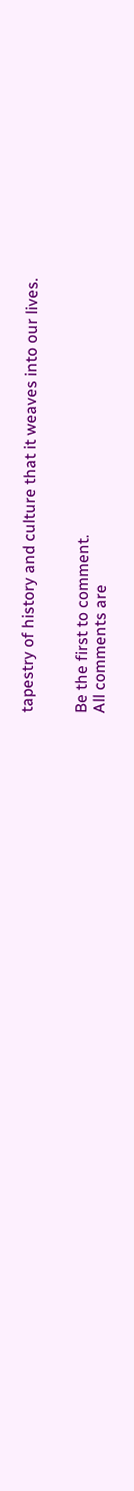tapestry of history and culture that it weaves into our lives.


Be the first to comment.
All comments are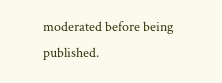moderated before being published.